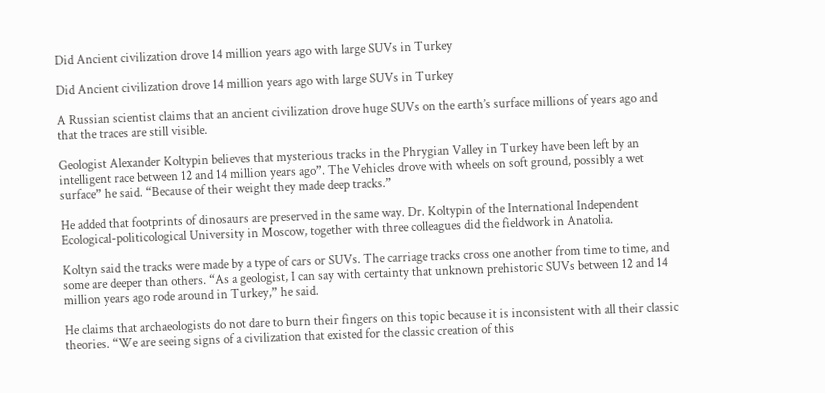Did Ancient civilization drove 14 million years ago with large SUVs in Turkey

Did Ancient civilization drove 14 million years ago with large SUVs in Turkey

A Russian scientist claims that an ancient civilization drove huge SUVs on the earth’s surface millions of years ago and that the traces are still visible.

Geologist Alexander Koltypin believes that mysterious tracks in the Phrygian Valley in Turkey have been left by an intelligent race between 12 and 14 million years ago”. The Vehicles drove with wheels on soft ground, possibly a wet surface” he said. “Because of their weight they made deep tracks.”

He added that footprints of dinosaurs are preserved in the same way. Dr. Koltypin of the International Independent Ecological-politicological University in Moscow, together with three colleagues did the fieldwork in Anatolia.

Koltyn said the tracks were made by a type of cars or SUVs. The carriage tracks cross one another from time to time, and some are deeper than others. “As a geologist, I can say with certainty that unknown prehistoric SUVs between 12 and 14 million years ago rode around in Turkey,” he said.

He claims that archaeologists do not dare to burn their fingers on this topic because it is inconsistent with all their classic theories. “We are seeing signs of a civilization that existed for the classic creation of this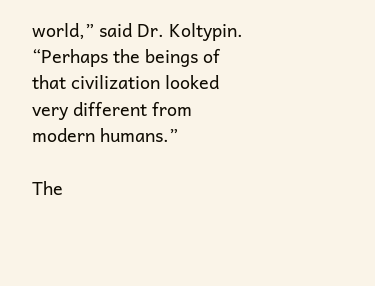world,” said Dr. Koltypin. “Perhaps the beings of that civilization looked very different from modern humans.”

The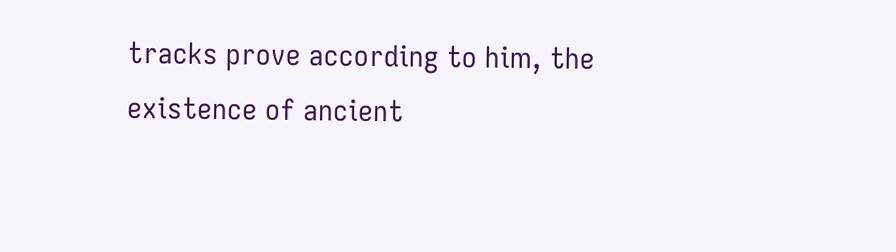tracks prove according to him, the existence of ancient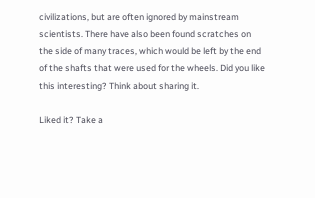civilizations, but are often ignored by mainstream scientists. There have also been found scratches on the side of many traces, which would be left by the end of the shafts that were used for the wheels. Did you like this interesting? Think about sharing it.

Liked it? Take a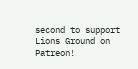second to support Lions Ground on Patreon!